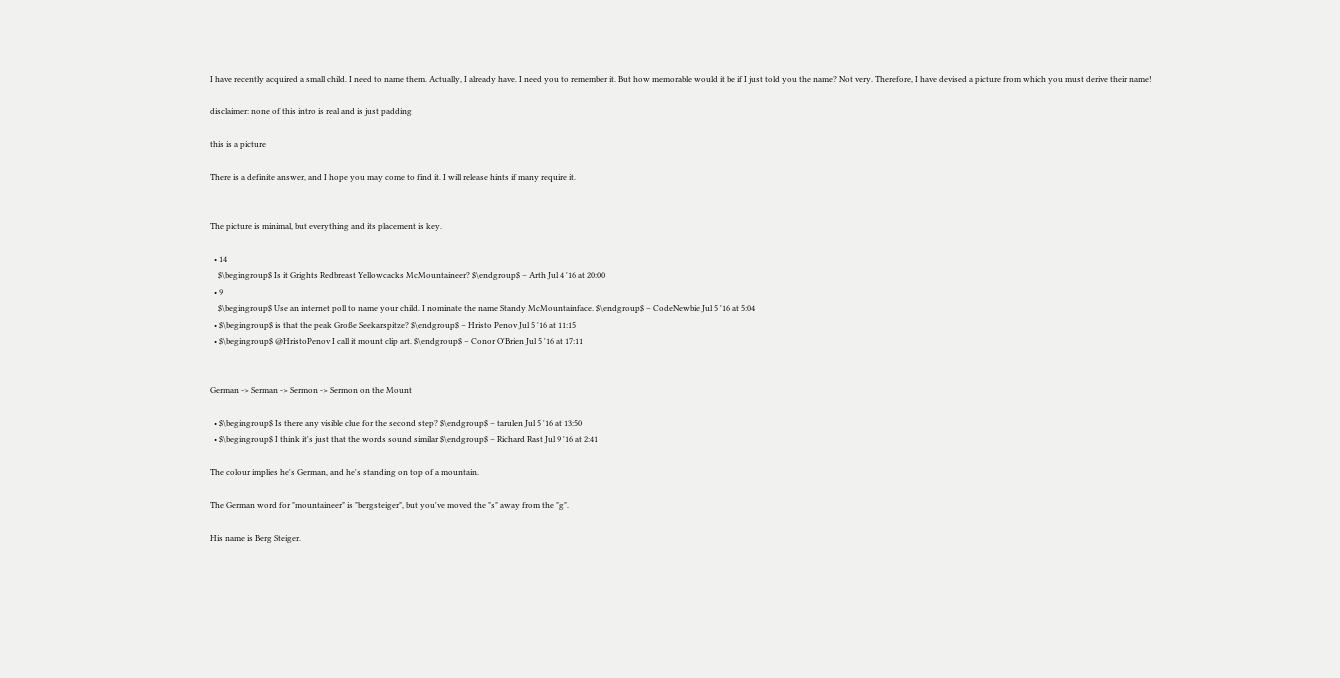I have recently acquired a small child. I need to name them. Actually, I already have. I need you to remember it. But how memorable would it be if I just told you the name? Not very. Therefore, I have devised a picture from which you must derive their name!

disclaimer: none of this intro is real and is just padding

this is a picture

There is a definite answer, and I hope you may come to find it. I will release hints if many require it.


The picture is minimal, but everything and its placement is key.

  • 14
    $\begingroup$ Is it Grights Redbreast Yellowcacks McMountaineer? $\endgroup$ – Arth Jul 4 '16 at 20:00
  • 9
    $\begingroup$ Use an internet poll to name your child. I nominate the name Standy McMountainface. $\endgroup$ – CodeNewbie Jul 5 '16 at 5:04
  • $\begingroup$ is that the peak Große Seekarspitze? $\endgroup$ – Hristo Penov Jul 5 '16 at 11:15
  • $\begingroup$ @HristoPenov I call it mount clip art. $\endgroup$ – Conor O'Brien Jul 5 '16 at 17:11


German -> Serman -> Sermon -> Sermon on the Mount

  • $\begingroup$ Is there any visible clue for the second step? $\endgroup$ – tarulen Jul 5 '16 at 13:50
  • $\begingroup$ I think it's just that the words sound similar $\endgroup$ – Richard Rast Jul 9 '16 at 2:41

The colour implies he's German, and he's standing on top of a mountain.

The German word for "mountaineer" is "bergsteiger", but you've moved the "s" away from the "g".

His name is Berg Steiger.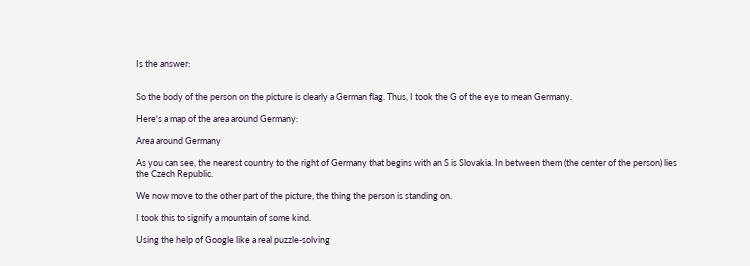Is the answer:


So the body of the person on the picture is clearly a German flag. Thus, I took the G of the eye to mean Germany.

Here's a map of the area around Germany:

Area around Germany

As you can see, the nearest country to the right of Germany that begins with an S is Slovakia. In between them (the center of the person) lies the Czech Republic.

We now move to the other part of the picture, the thing the person is standing on.

I took this to signify a mountain of some kind.

Using the help of Google like a real puzzle-solving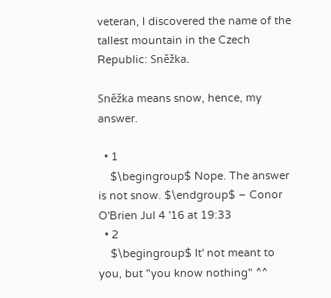veteran, I discovered the name of the tallest mountain in the Czech Republic: Sněžka.

Sněžka means snow, hence, my answer.

  • 1
    $\begingroup$ Nope. The answer is not snow. $\endgroup$ – Conor O'Brien Jul 4 '16 at 19:33
  • 2
    $\begingroup$ It' not meant to you, but "you know nothing" ^^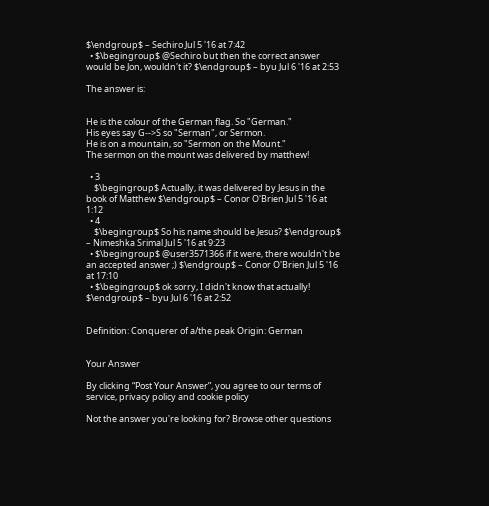$\endgroup$ – Sechiro Jul 5 '16 at 7:42
  • $\begingroup$ @Sechiro but then the correct answer would be Jon, wouldn't it? $\endgroup$ – byu Jul 6 '16 at 2:53

The answer is:


He is the colour of the German flag. So "German."
His eyes say G-->S so "Serman", or Sermon.
He is on a mountain, so "Sermon on the Mount."
The sermon on the mount was delivered by matthew!

  • 3
    $\begingroup$ Actually, it was delivered by Jesus in the book of Matthew $\endgroup$ – Conor O'Brien Jul 5 '16 at 1:12
  • 4
    $\begingroup$ So his name should be Jesus? $\endgroup$ – Nimeshka Srimal Jul 5 '16 at 9:23
  • $\begingroup$ @user3571366 if it were, there wouldn't be an accepted answer ;) $\endgroup$ – Conor O'Brien Jul 5 '16 at 17:10
  • $\begingroup$ ok sorry, I didn't know that actually! $\endgroup$ – byu Jul 6 '16 at 2:52


Definition: Conquerer of a/the peak Origin: German


Your Answer

By clicking “Post Your Answer”, you agree to our terms of service, privacy policy and cookie policy

Not the answer you're looking for? Browse other questions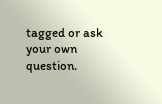tagged or ask your own question.